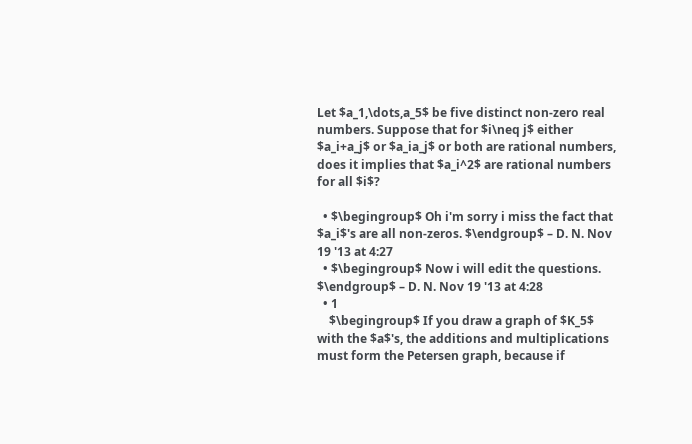Let $a_1,\dots,a_5$ be five distinct non-zero real numbers. Suppose that for $i\neq j$ either $a_i+a_j$ or $a_ia_j$ or both are rational numbers, does it implies that $a_i^2$ are rational numbers for all $i$?

  • $\begingroup$ Oh i'm sorry i miss the fact that $a_i$'s are all non-zeros. $\endgroup$ – D. N. Nov 19 '13 at 4:27
  • $\begingroup$ Now i will edit the questions. $\endgroup$ – D. N. Nov 19 '13 at 4:28
  • 1
    $\begingroup$ If you draw a graph of $K_5$ with the $a$'s, the additions and multiplications must form the Petersen graph, because if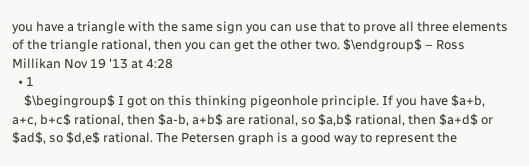you have a triangle with the same sign you can use that to prove all three elements of the triangle rational, then you can get the other two. $\endgroup$ – Ross Millikan Nov 19 '13 at 4:28
  • 1
    $\begingroup$ I got on this thinking pigeonhole principle. If you have $a+b, a+c, b+c$ rational, then $a-b, a+b$ are rational, so $a,b$ rational, then $a+d$ or $ad$, so $d,e$ rational. The Petersen graph is a good way to represent the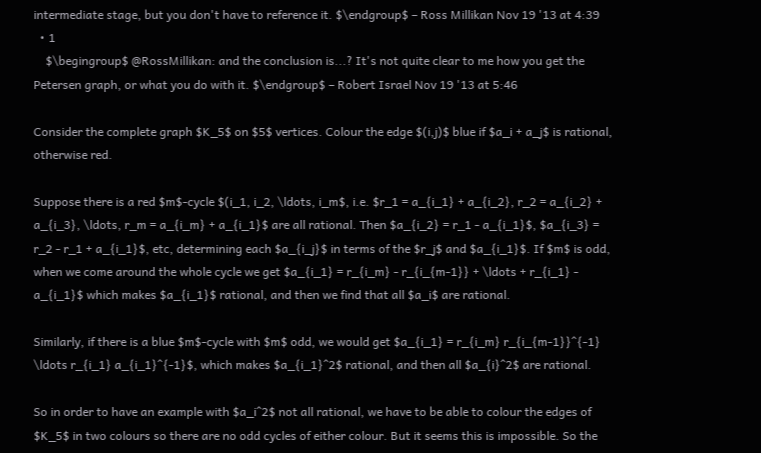intermediate stage, but you don't have to reference it. $\endgroup$ – Ross Millikan Nov 19 '13 at 4:39
  • 1
    $\begingroup$ @RossMillikan: and the conclusion is...? It's not quite clear to me how you get the Petersen graph, or what you do with it. $\endgroup$ – Robert Israel Nov 19 '13 at 5:46

Consider the complete graph $K_5$ on $5$ vertices. Colour the edge $(i,j)$ blue if $a_i + a_j$ is rational, otherwise red.

Suppose there is a red $m$-cycle $(i_1, i_2, \ldots, i_m$, i.e. $r_1 = a_{i_1} + a_{i_2}, r_2 = a_{i_2} + a_{i_3}, \ldots, r_m = a_{i_m} + a_{i_1}$ are all rational. Then $a_{i_2} = r_1 - a_{i_1}$, $a_{i_3} = r_2 - r_1 + a_{i_1}$, etc, determining each $a_{i_j}$ in terms of the $r_j$ and $a_{i_1}$. If $m$ is odd, when we come around the whole cycle we get $a_{i_1} = r_{i_m} - r_{i_{m-1}} + \ldots + r_{i_1} - a_{i_1}$ which makes $a_{i_1}$ rational, and then we find that all $a_i$ are rational.

Similarly, if there is a blue $m$-cycle with $m$ odd, we would get $a_{i_1} = r_{i_m} r_{i_{m-1}}^{-1} \ldots r_{i_1} a_{i_1}^{-1}$, which makes $a_{i_1}^2$ rational, and then all $a_{i}^2$ are rational.

So in order to have an example with $a_i^2$ not all rational, we have to be able to colour the edges of $K_5$ in two colours so there are no odd cycles of either colour. But it seems this is impossible. So the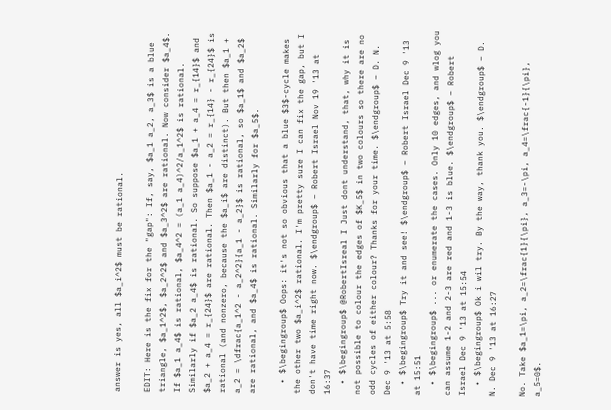answer is yes, all $a_i^2$ must be rational.

EDIT: Here is the fix for the "gap": If, say, $a_1 a_2, a_3$ is a blue triangle, $a_1^2$, $a_2^2$ and $a_3^2$ are rational. Now consider $a_4$. If $a_1 a_4$ is rational, $a_4^2 = (a_1 a_4)^2/a_1^2$ is rational. Similarly if $a_2 a_4$ is rational. So suppose $a_1 + a_4 = r_{14}$ and $a_2 + a_4 = r_{24}$ are rational. Then $a_1 - a_2 = r_{14} - r_{24}$ is rational (and nonzero, because the $a_i$ are distinct). But then $a_1 + a_2 = \dfrac{a_1^2 - a_2^2}{a_1 - a_2}$ is rational, so $a_1$ and $a_2$ are rational, and $a_4$ is rational. Similarly for $a_5$.

  • $\begingroup$ Oops: it's not so obvious that a blue $3$-cycle makes the other two $a_i^2$ rational. I'm pretty sure I can fix the gap, but I don't have time right now. $\endgroup$ – Robert Israel Nov 19 '13 at 16:37
  • $\begingroup$ @RobertIsreal I Just dont understand, that, why it is not possible to colour the edges of $K_5$ in two colours so there are no odd cycles of either colour? Thanks for your time. $\endgroup$ – D. N. Dec 9 '13 at 5:58
  • $\begingroup$ Try it and see! $\endgroup$ – Robert Israel Dec 9 '13 at 15:51
  • $\begingroup$ ... or enumerate the cases. Only 10 edges, and wlog you can assume 1-2 and 2-3 are red and 1-3 is blue. $\endgroup$ – Robert Israel Dec 9 '13 at 15:54
  • $\begingroup$ Ok i wil try. By the way, thank you. $\endgroup$ – D. N. Dec 9 '13 at 16:27

No. Take $a_1=\pi, a_2=\frac{1}{\pi}, a_3=-\pi, a_4=\frac{-1}{\pi}, a_5=0$.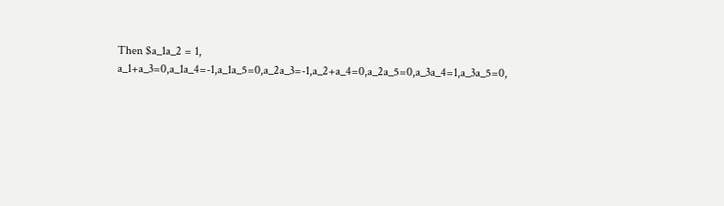Then $a_1a_2 = 1, a_1+a_3=0,a_1a_4=-1,a_1a_5=0,a_2a_3=-1,a_2+a_4=0,a_2a_5=0,a_3a_4=1,a_3a_5=0,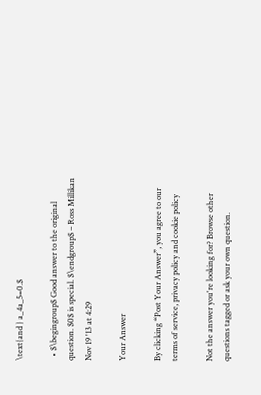\text{and } a_4a_5=0.$

  • $\begingroup$ Good answer to the original question. $0$ is special. $\endgroup$ – Ross Millikan Nov 19 '13 at 4:29

Your Answer

By clicking “Post Your Answer”, you agree to our terms of service, privacy policy and cookie policy

Not the answer you're looking for? Browse other questions tagged or ask your own question.